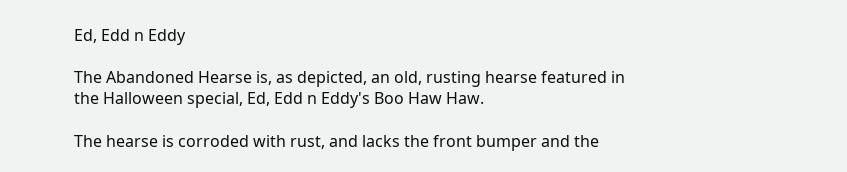Ed, Edd n Eddy

The Abandoned Hearse is, as depicted, an old, rusting hearse featured in the Halloween special, Ed, Edd n Eddy's Boo Haw Haw.

The hearse is corroded with rust, and lacks the front bumper and the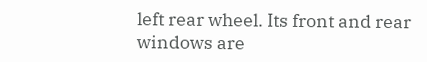left rear wheel. Its front and rear windows are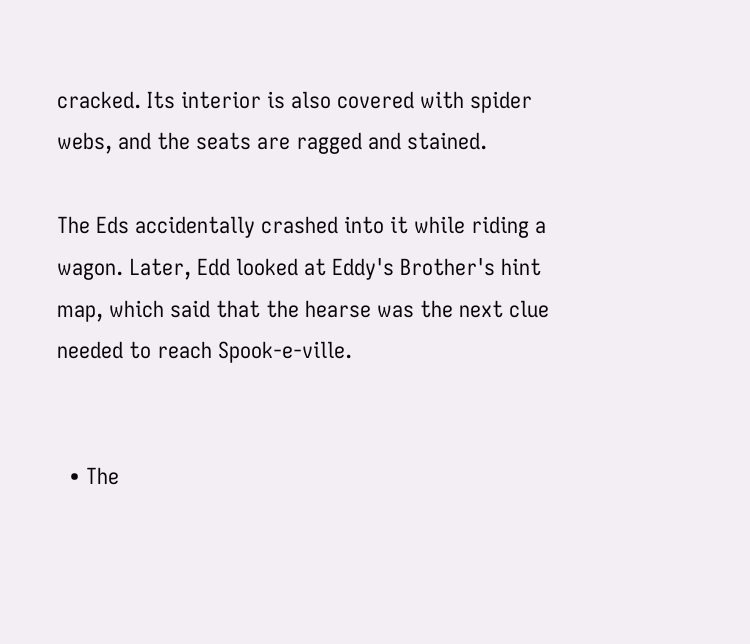cracked. Its interior is also covered with spider webs, and the seats are ragged and stained.

The Eds accidentally crashed into it while riding a wagon. Later, Edd looked at Eddy's Brother's hint map, which said that the hearse was the next clue needed to reach Spook-e-ville.


  • The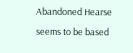Abandoned Hearse seems to be based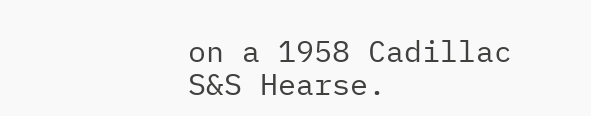on a 1958 Cadillac S&S Hearse.